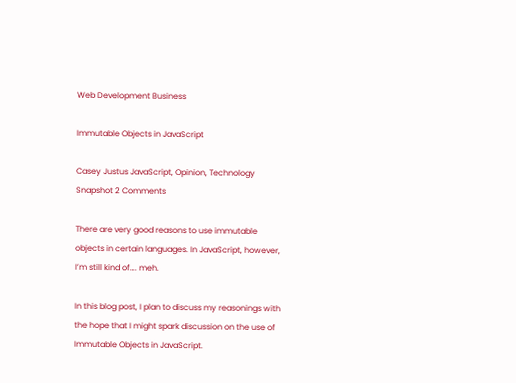Web Development Business

Immutable Objects in JavaScript

Casey Justus JavaScript, Opinion, Technology Snapshot 2 Comments

There are very good reasons to use immutable objects in certain languages. In JavaScript, however, I’m still kind of…. meh.

In this blog post, I plan to discuss my reasonings with the hope that I might spark discussion on the use of Immutable Objects in JavaScript.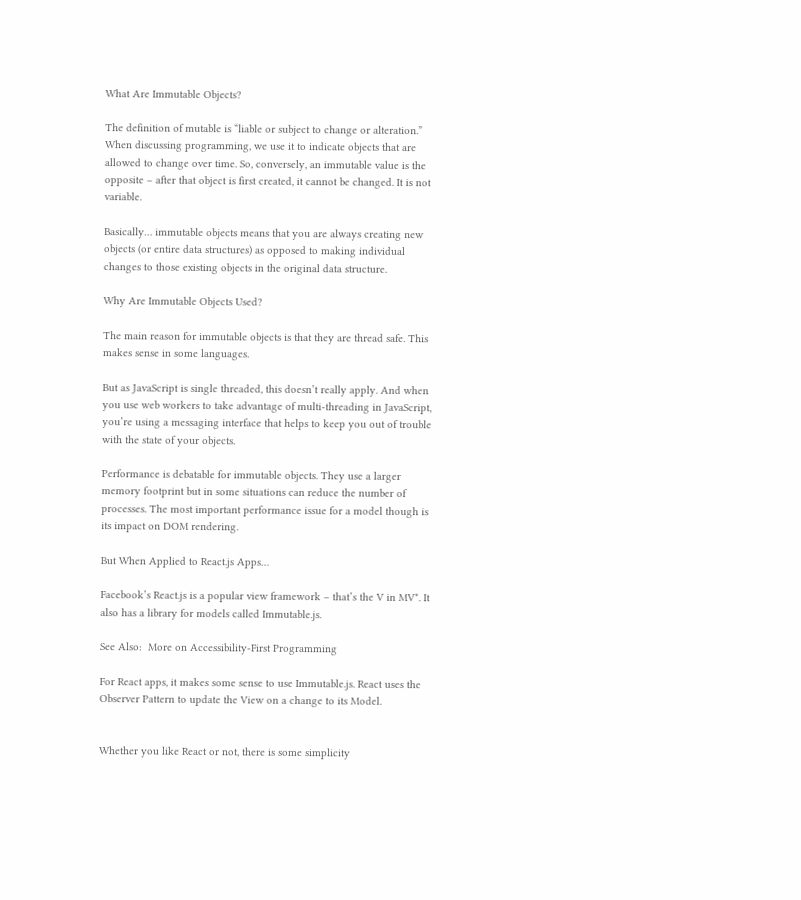What Are Immutable Objects?

The definition of mutable is “liable or subject to change or alteration.” When discussing programming, we use it to indicate objects that are allowed to change over time. So, conversely, an immutable value is the opposite – after that object is first created, it cannot be changed. It is not variable.

Basically… immutable objects means that you are always creating new objects (or entire data structures) as opposed to making individual changes to those existing objects in the original data structure.

Why Are Immutable Objects Used?

The main reason for immutable objects is that they are thread safe. This makes sense in some languages.

But as JavaScript is single threaded, this doesn’t really apply. And when you use web workers to take advantage of multi-threading in JavaScript, you’re using a messaging interface that helps to keep you out of trouble with the state of your objects.

Performance is debatable for immutable objects. They use a larger memory footprint but in some situations can reduce the number of processes. The most important performance issue for a model though is its impact on DOM rendering.

But When Applied to React.js Apps…

Facebook’s React.js is a popular view framework – that’s the V in MV*. It also has a library for models called Immutable.js.

See Also:  More on Accessibility-First Programming

For React apps, it makes some sense to use Immutable.js. React uses the Observer Pattern to update the View on a change to its Model.


Whether you like React or not, there is some simplicity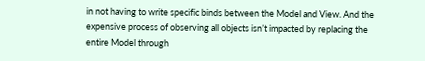in not having to write specific binds between the Model and View. And the expensive process of observing all objects isn’t impacted by replacing the entire Model through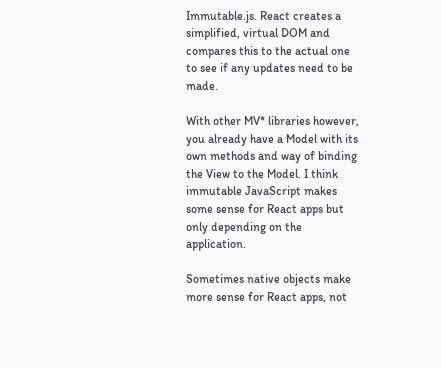Immutable.js. React creates a simplified, virtual DOM and compares this to the actual one to see if any updates need to be made.

With other MV* libraries however, you already have a Model with its own methods and way of binding the View to the Model. I think immutable JavaScript makes some sense for React apps but only depending on the application.

Sometimes native objects make more sense for React apps, not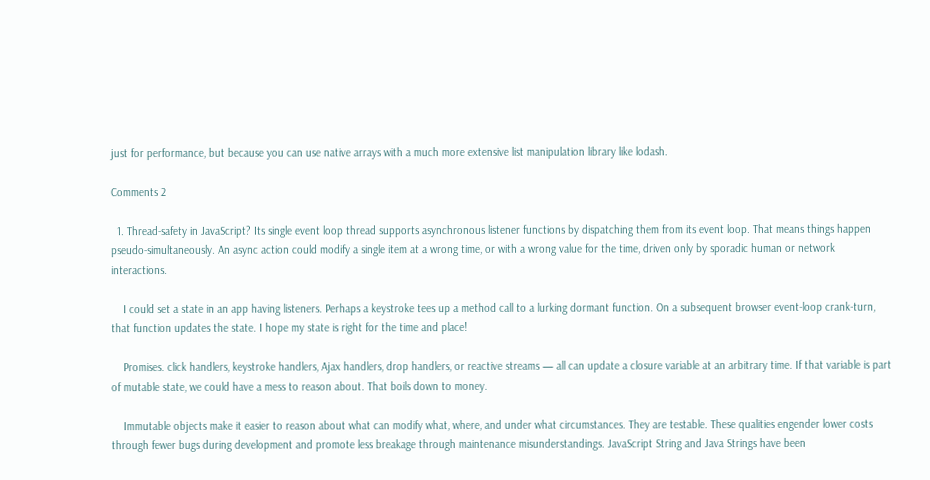just for performance, but because you can use native arrays with a much more extensive list manipulation library like lodash.

Comments 2

  1. Thread-safety in JavaScript? Its single event loop thread supports asynchronous listener functions by dispatching them from its event loop. That means things happen pseudo-simultaneously. An async action could modify a single item at a wrong time, or with a wrong value for the time, driven only by sporadic human or network interactions.

    I could set a state in an app having listeners. Perhaps a keystroke tees up a method call to a lurking dormant function. On a subsequent browser event-loop crank-turn, that function updates the state. I hope my state is right for the time and place!

    Promises. click handlers, keystroke handlers, Ajax handlers, drop handlers, or reactive streams — all can update a closure variable at an arbitrary time. If that variable is part of mutable state, we could have a mess to reason about. That boils down to money.

    Immutable objects make it easier to reason about what can modify what, where, and under what circumstances. They are testable. These qualities engender lower costs through fewer bugs during development and promote less breakage through maintenance misunderstandings. JavaScript String and Java Strings have been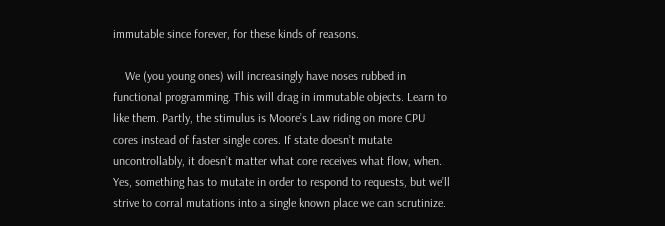immutable since forever, for these kinds of reasons.

    We (you young ones) will increasingly have noses rubbed in functional programming. This will drag in immutable objects. Learn to like them. Partly, the stimulus is Moore’s Law riding on more CPU cores instead of faster single cores. If state doesn’t mutate uncontrollably, it doesn’t matter what core receives what flow, when. Yes, something has to mutate in order to respond to requests, but we’ll strive to corral mutations into a single known place we can scrutinize.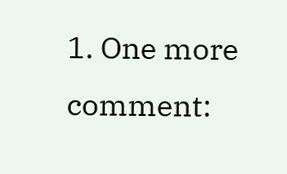1. One more comment: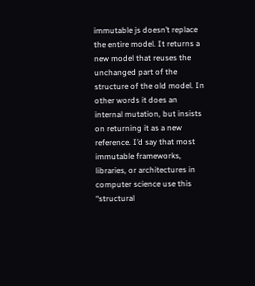immutable js doesn’t replace the entire model. It returns a new model that reuses the unchanged part of the structure of the old model. In other words it does an internal mutation, but insists on returning it as a new reference. I’d say that most immutable frameworks, libraries, or architectures in computer science use this “structural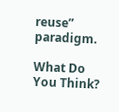reuse” paradigm.

What Do You Think?